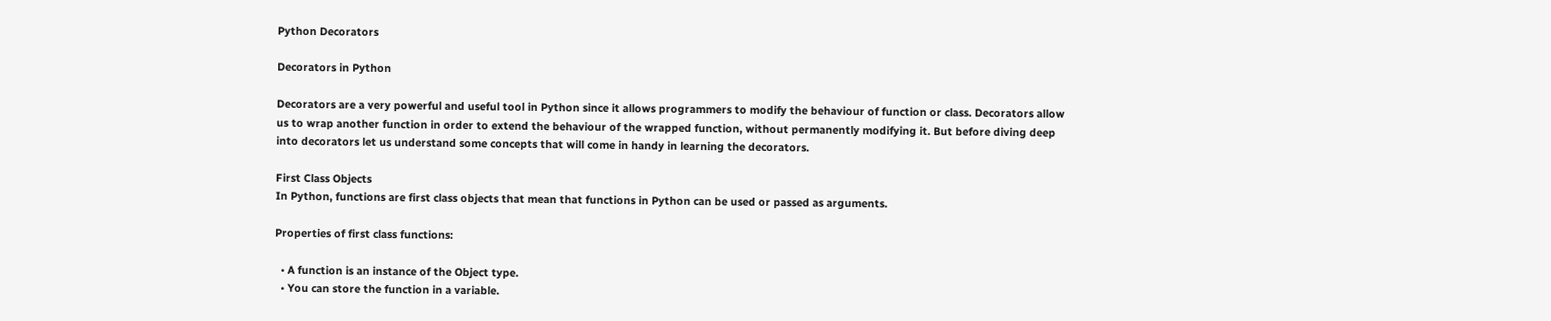Python Decorators

Decorators in Python

Decorators are a very powerful and useful tool in Python since it allows programmers to modify the behaviour of function or class. Decorators allow us to wrap another function in order to extend the behaviour of the wrapped function, without permanently modifying it. But before diving deep into decorators let us understand some concepts that will come in handy in learning the decorators.

First Class Objects
In Python, functions are first class objects that mean that functions in Python can be used or passed as arguments.

Properties of first class functions:

  • A function is an instance of the Object type.
  • You can store the function in a variable.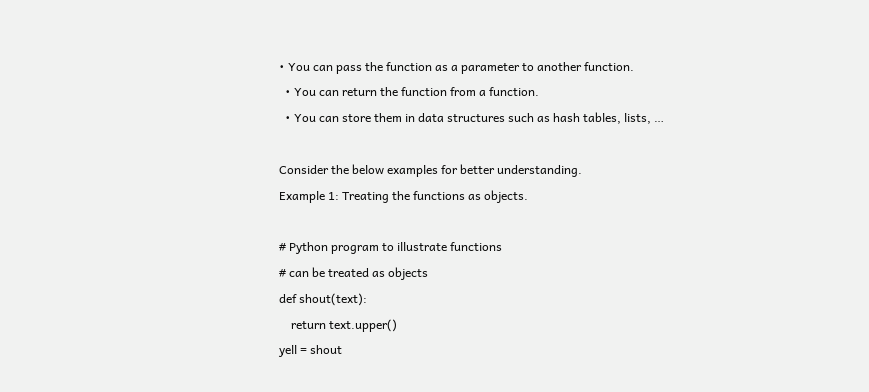• You can pass the function as a parameter to another function.
  • You can return the function from a function.
  • You can store them in data structures such as hash tables, lists, …

Consider the below examples for better understanding.
Example 1: Treating the functions as objects.

# Python program to illustrate functions
# can be treated as objects
def shout(text):
    return text.upper()
yell = shout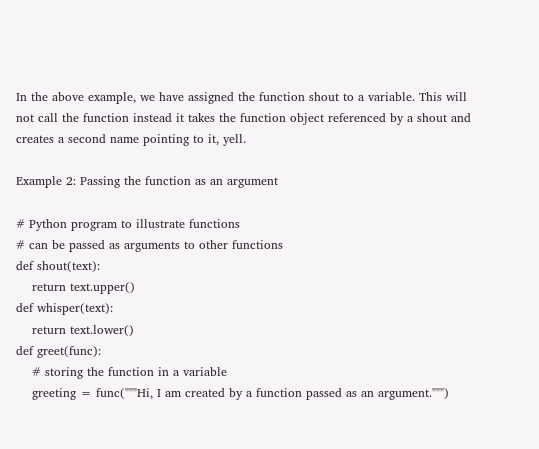In the above example, we have assigned the function shout to a variable. This will not call the function instead it takes the function object referenced by a shout and creates a second name pointing to it, yell.

Example 2: Passing the function as an argument

# Python program to illustrate functions
# can be passed as arguments to other functions
def shout(text):
    return text.upper()
def whisper(text):
    return text.lower()
def greet(func):
    # storing the function in a variable
    greeting = func("""Hi, I am created by a function passed as an argument.""")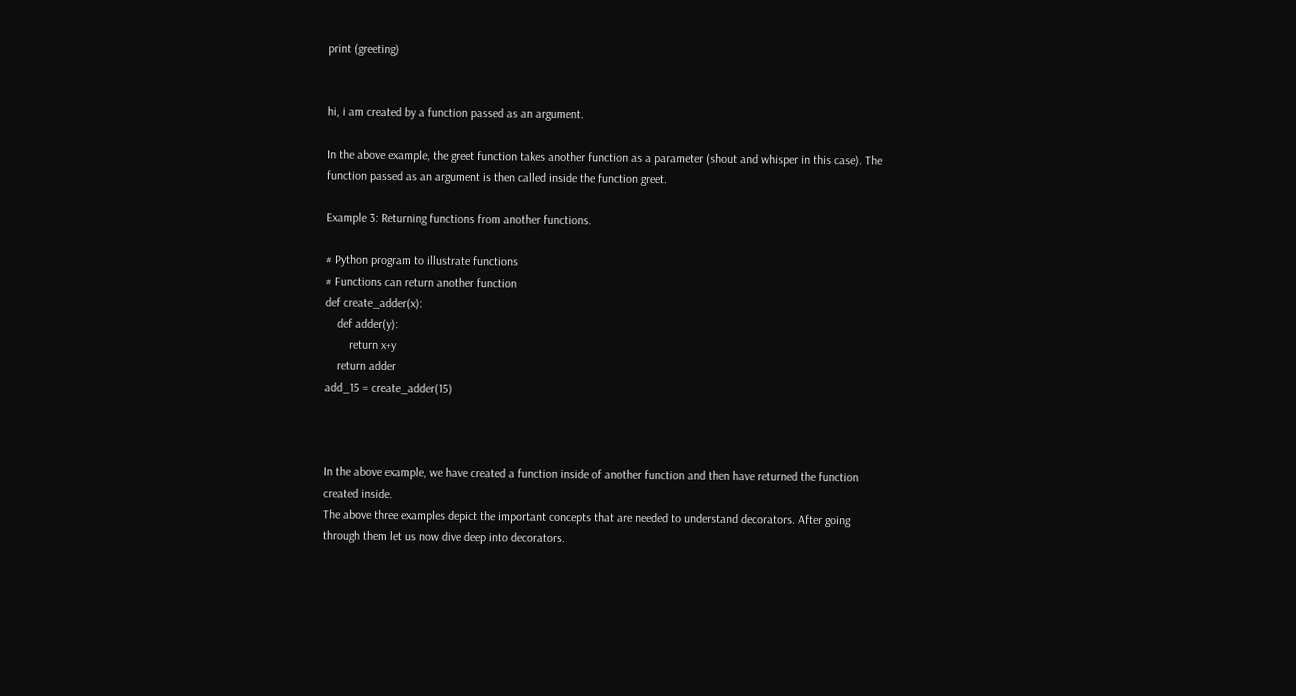print (greeting)


hi, i am created by a function passed as an argument.

In the above example, the greet function takes another function as a parameter (shout and whisper in this case). The function passed as an argument is then called inside the function greet.

Example 3: Returning functions from another functions.

# Python program to illustrate functions
# Functions can return another function
def create_adder(x):
    def adder(y):
        return x+y
    return adder
add_15 = create_adder(15)



In the above example, we have created a function inside of another function and then have returned the function created inside.
The above three examples depict the important concepts that are needed to understand decorators. After going through them let us now dive deep into decorators.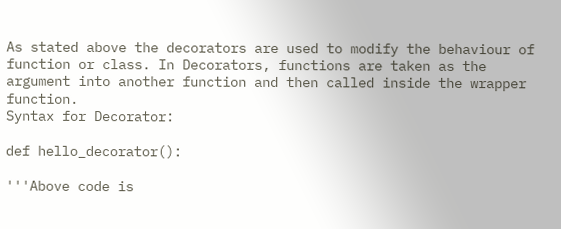As stated above the decorators are used to modify the behaviour of function or class. In Decorators, functions are taken as the argument into another function and then called inside the wrapper function.
Syntax for Decorator:

def hello_decorator():

'''Above code is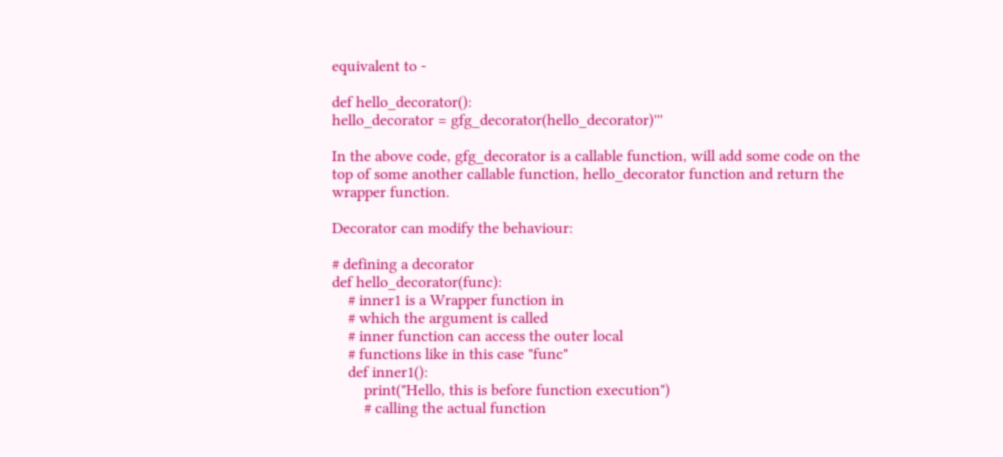equivalent to -

def hello_decorator():
hello_decorator = gfg_decorator(hello_decorator)'''

In the above code, gfg_decorator is a callable function, will add some code on the top of some another callable function, hello_decorator function and return the wrapper function.

Decorator can modify the behaviour:

# defining a decorator
def hello_decorator(func):
    # inner1 is a Wrapper function in
    # which the argument is called
    # inner function can access the outer local
    # functions like in this case "func"
    def inner1():
        print("Hello, this is before function execution")
        # calling the actual function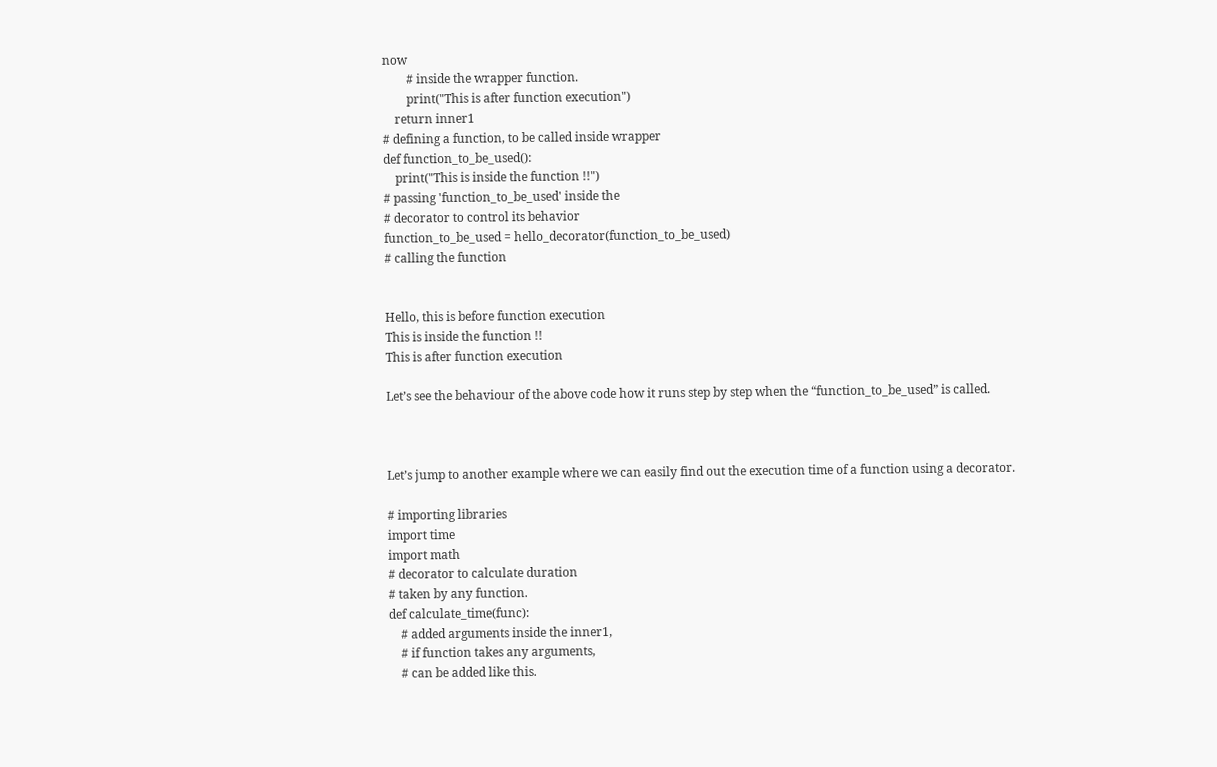now
        # inside the wrapper function.
        print("This is after function execution")
    return inner1
# defining a function, to be called inside wrapper
def function_to_be_used():
    print("This is inside the function !!")
# passing 'function_to_be_used' inside the
# decorator to control its behavior
function_to_be_used = hello_decorator(function_to_be_used)
# calling the function


Hello, this is before function execution
This is inside the function !!
This is after function execution

Let’s see the behaviour of the above code how it runs step by step when the “function_to_be_used” is called.



Let’s jump to another example where we can easily find out the execution time of a function using a decorator.

# importing libraries
import time
import math
# decorator to calculate duration
# taken by any function.
def calculate_time(func):
    # added arguments inside the inner1,
    # if function takes any arguments,
    # can be added like this.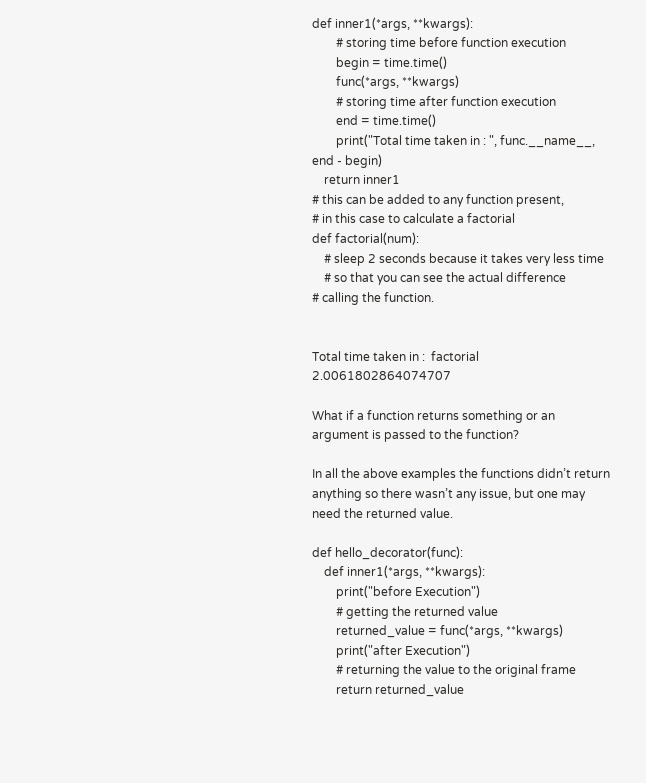def inner1(*args, **kwargs):
        # storing time before function execution
        begin = time.time()
        func(*args, **kwargs)
        # storing time after function execution
        end = time.time()
        print("Total time taken in : ", func.__name__, end - begin)
    return inner1
# this can be added to any function present,
# in this case to calculate a factorial
def factorial(num):
    # sleep 2 seconds because it takes very less time
    # so that you can see the actual difference
# calling the function.


Total time taken in :  factorial 2.0061802864074707

What if a function returns something or an argument is passed to the function?

In all the above examples the functions didn’t return anything so there wasn’t any issue, but one may need the returned value.

def hello_decorator(func):
    def inner1(*args, **kwargs):
        print("before Execution")
        # getting the returned value
        returned_value = func(*args, **kwargs)
        print("after Execution")
        # returning the value to the original frame
        return returned_value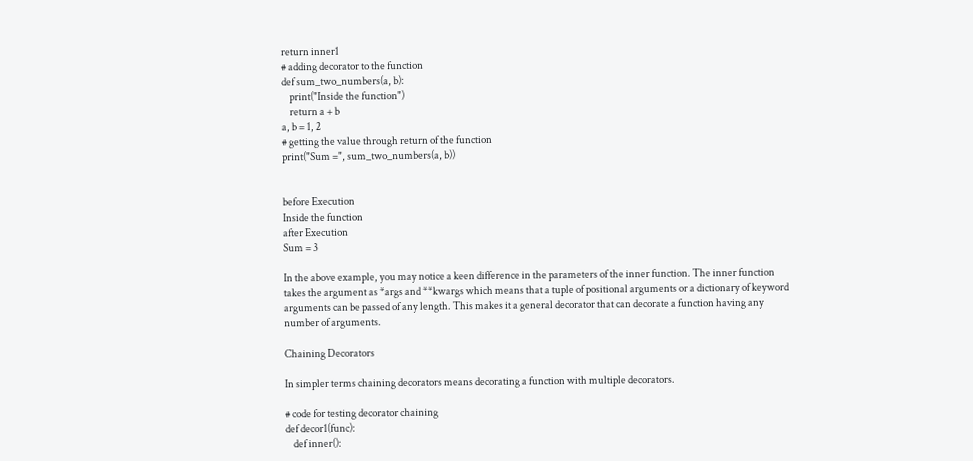return inner1
# adding decorator to the function
def sum_two_numbers(a, b):
    print("Inside the function")
    return a + b
a, b = 1, 2
# getting the value through return of the function
print("Sum =", sum_two_numbers(a, b))


before Execution
Inside the function
after Execution
Sum = 3

In the above example, you may notice a keen difference in the parameters of the inner function. The inner function takes the argument as *args and **kwargs which means that a tuple of positional arguments or a dictionary of keyword arguments can be passed of any length. This makes it a general decorator that can decorate a function having any number of arguments.

Chaining Decorators

In simpler terms chaining decorators means decorating a function with multiple decorators.

# code for testing decorator chaining
def decor1(func):
    def inner():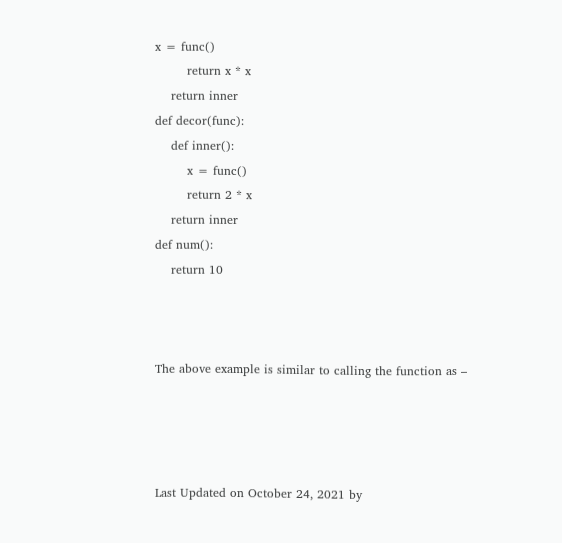x = func()
        return x * x
    return inner
def decor(func):
    def inner():
        x = func()
        return 2 * x
    return inner
def num():
    return 10



The above example is similar to calling the function as –




Last Updated on October 24, 2021 by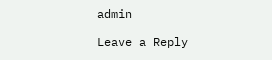admin

Leave a Reply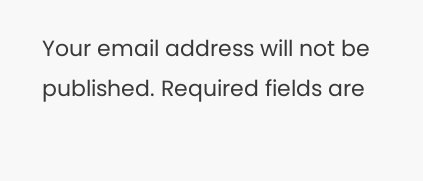Your email address will not be published. Required fields are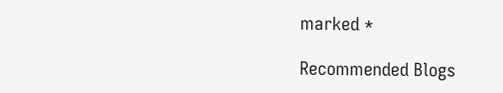marked *

Recommended Blogs